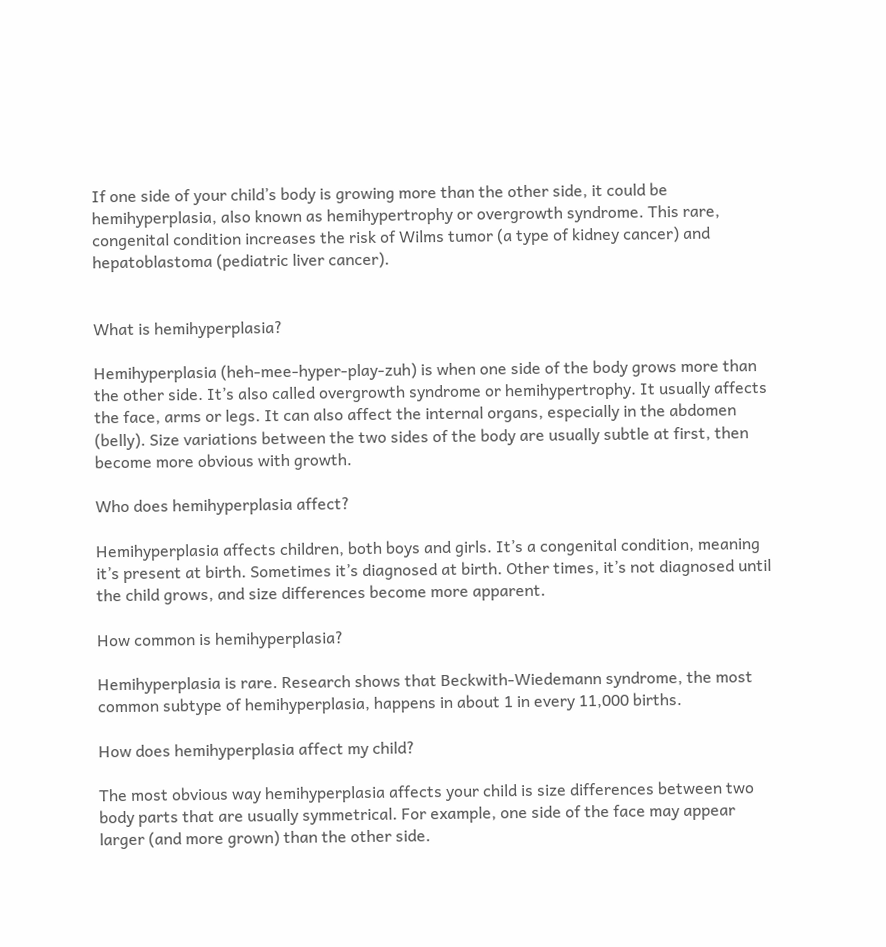If one side of your child’s body is growing more than the other side, it could be hemihyperplasia, also known as hemihypertrophy or overgrowth syndrome. This rare, congenital condition increases the risk of Wilms tumor (a type of kidney cancer) and hepatoblastoma (pediatric liver cancer).


What is hemihyperplasia?

Hemihyperplasia (heh-mee-hyper-play-zuh) is when one side of the body grows more than the other side. It’s also called overgrowth syndrome or hemihypertrophy. It usually affects the face, arms or legs. It can also affect the internal organs, especially in the abdomen (belly). Size variations between the two sides of the body are usually subtle at first, then become more obvious with growth.

Who does hemihyperplasia affect?

Hemihyperplasia affects children, both boys and girls. It’s a congenital condition, meaning it’s present at birth. Sometimes it’s diagnosed at birth. Other times, it’s not diagnosed until the child grows, and size differences become more apparent.

How common is hemihyperplasia?

Hemihyperplasia is rare. Research shows that Beckwith-Wiedemann syndrome, the most common subtype of hemihyperplasia, happens in about 1 in every 11,000 births.

How does hemihyperplasia affect my child?

The most obvious way hemihyperplasia affects your child is size differences between two body parts that are usually symmetrical. For example, one side of the face may appear larger (and more grown) than the other side.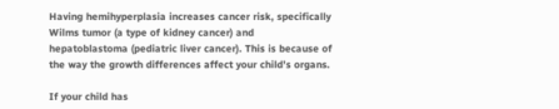Having hemihyperplasia increases cancer risk, specifically Wilms tumor (a type of kidney cancer) and hepatoblastoma (pediatric liver cancer). This is because of the way the growth differences affect your child’s organs.

If your child has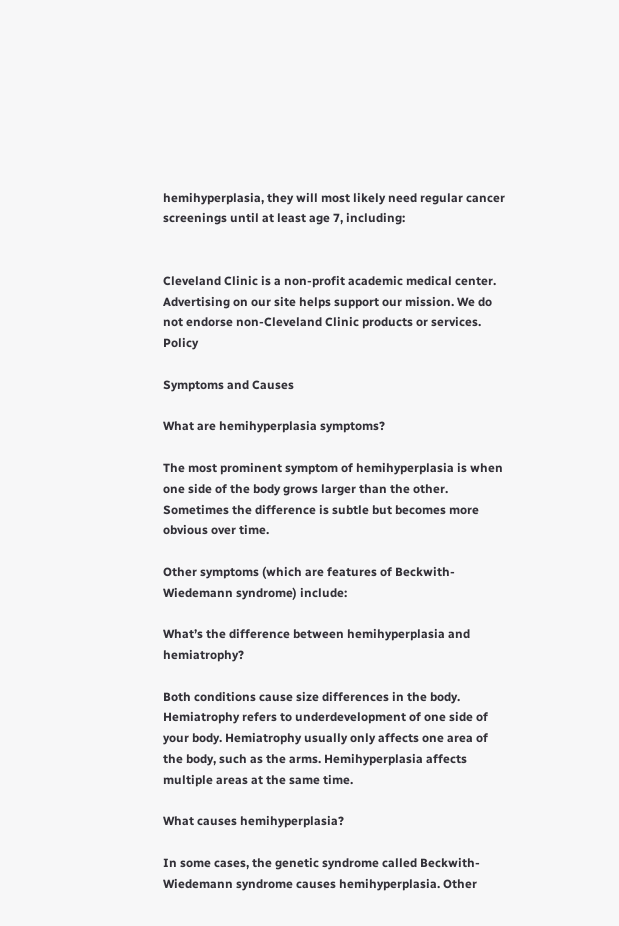hemihyperplasia, they will most likely need regular cancer screenings until at least age 7, including:


Cleveland Clinic is a non-profit academic medical center. Advertising on our site helps support our mission. We do not endorse non-Cleveland Clinic products or services. Policy

Symptoms and Causes

What are hemihyperplasia symptoms?

The most prominent symptom of hemihyperplasia is when one side of the body grows larger than the other. Sometimes the difference is subtle but becomes more obvious over time.

Other symptoms (which are features of Beckwith-Wiedemann syndrome) include:

What’s the difference between hemihyperplasia and hemiatrophy?

Both conditions cause size differences in the body. Hemiatrophy refers to underdevelopment of one side of your body. Hemiatrophy usually only affects one area of the body, such as the arms. Hemihyperplasia affects multiple areas at the same time.

What causes hemihyperplasia?

In some cases, the genetic syndrome called Beckwith-Wiedemann syndrome causes hemihyperplasia. Other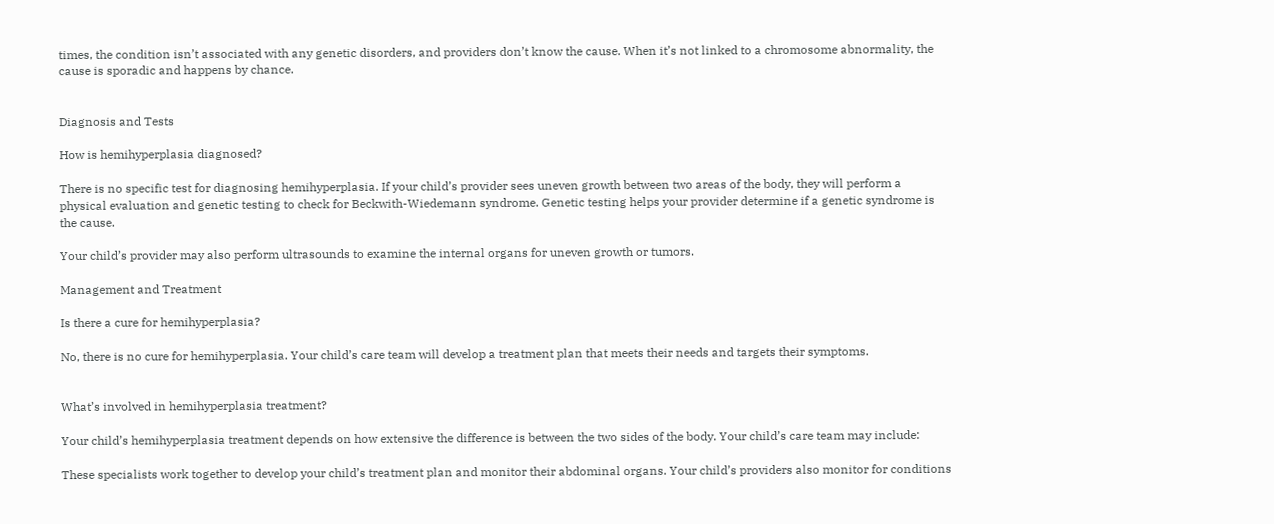times, the condition isn’t associated with any genetic disorders, and providers don’t know the cause. When it’s not linked to a chromosome abnormality, the cause is sporadic and happens by chance.


Diagnosis and Tests

How is hemihyperplasia diagnosed?

There is no specific test for diagnosing hemihyperplasia. If your child’s provider sees uneven growth between two areas of the body, they will perform a physical evaluation and genetic testing to check for Beckwith-Wiedemann syndrome. Genetic testing helps your provider determine if a genetic syndrome is the cause.

Your child’s provider may also perform ultrasounds to examine the internal organs for uneven growth or tumors.

Management and Treatment

Is there a cure for hemihyperplasia?

No, there is no cure for hemihyperplasia. Your child’s care team will develop a treatment plan that meets their needs and targets their symptoms.


What’s involved in hemihyperplasia treatment?

Your child’s hemihyperplasia treatment depends on how extensive the difference is between the two sides of the body. Your child’s care team may include:

These specialists work together to develop your child’s treatment plan and monitor their abdominal organs. Your child’s providers also monitor for conditions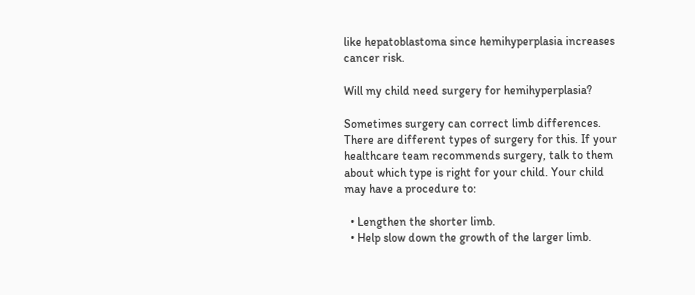like hepatoblastoma since hemihyperplasia increases cancer risk.

Will my child need surgery for hemihyperplasia?

Sometimes surgery can correct limb differences. There are different types of surgery for this. If your healthcare team recommends surgery, talk to them about which type is right for your child. Your child may have a procedure to:

  • Lengthen the shorter limb.
  • Help slow down the growth of the larger limb.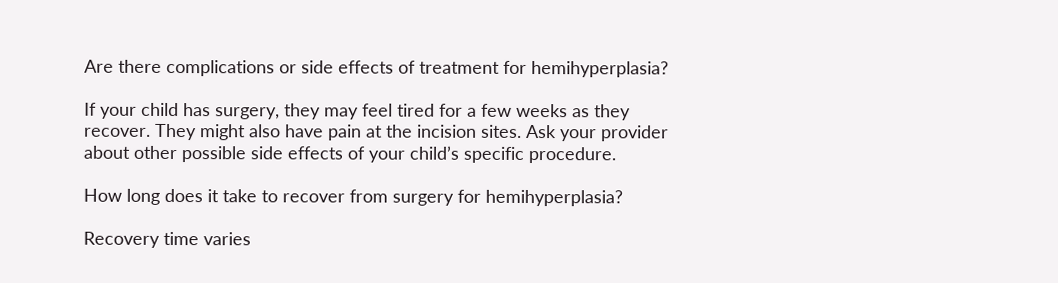Are there complications or side effects of treatment for hemihyperplasia?

If your child has surgery, they may feel tired for a few weeks as they recover. They might also have pain at the incision sites. Ask your provider about other possible side effects of your child’s specific procedure.

How long does it take to recover from surgery for hemihyperplasia?

Recovery time varies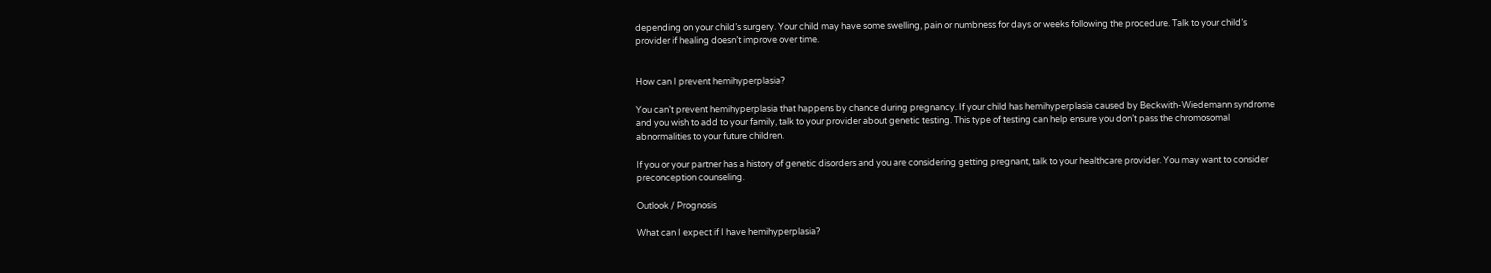depending on your child’s surgery. Your child may have some swelling, pain or numbness for days or weeks following the procedure. Talk to your child’s provider if healing doesn’t improve over time.


How can I prevent hemihyperplasia?

You can’t prevent hemihyperplasia that happens by chance during pregnancy. If your child has hemihyperplasia caused by Beckwith-Wiedemann syndrome and you wish to add to your family, talk to your provider about genetic testing. This type of testing can help ensure you don’t pass the chromosomal abnormalities to your future children.

If you or your partner has a history of genetic disorders and you are considering getting pregnant, talk to your healthcare provider. You may want to consider preconception counseling.

Outlook / Prognosis

What can I expect if I have hemihyperplasia?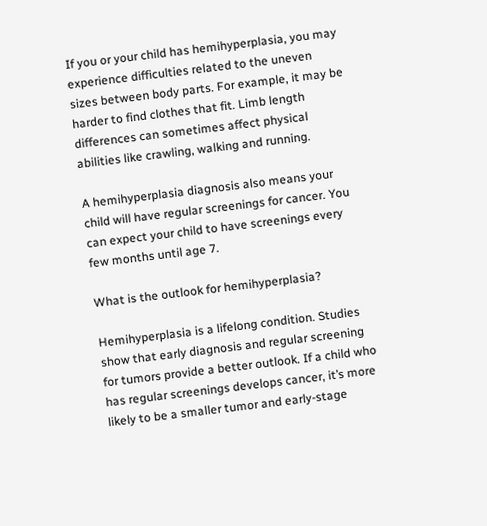If you or your child has hemihyperplasia, you may experience difficulties related to the uneven sizes between body parts. For example, it may be harder to find clothes that fit. Limb length differences can sometimes affect physical abilities like crawling, walking and running.

A hemihyperplasia diagnosis also means your child will have regular screenings for cancer. You can expect your child to have screenings every few months until age 7.

What is the outlook for hemihyperplasia?

Hemihyperplasia is a lifelong condition. Studies show that early diagnosis and regular screening for tumors provide a better outlook. If a child who has regular screenings develops cancer, it’s more likely to be a smaller tumor and early-stage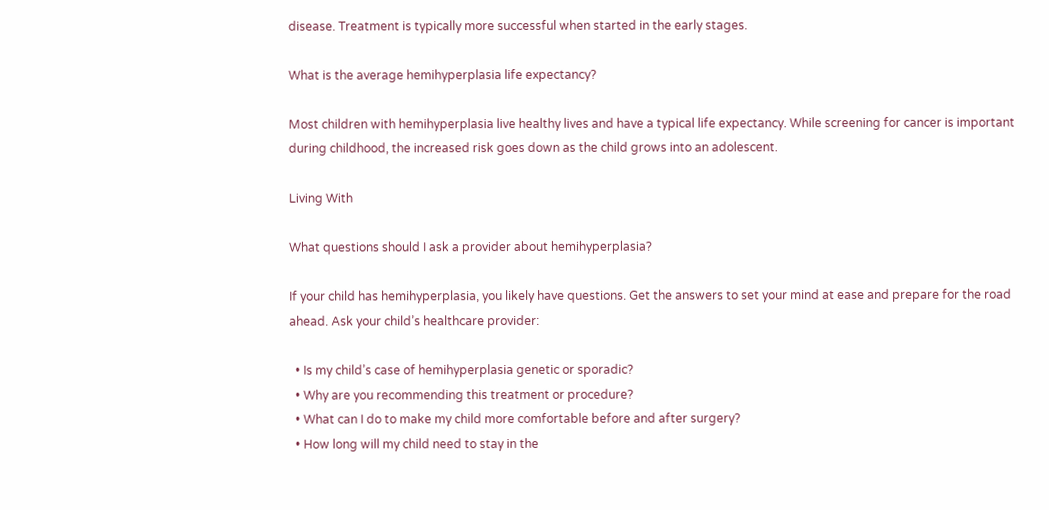disease. Treatment is typically more successful when started in the early stages.

What is the average hemihyperplasia life expectancy?

Most children with hemihyperplasia live healthy lives and have a typical life expectancy. While screening for cancer is important during childhood, the increased risk goes down as the child grows into an adolescent.

Living With

What questions should I ask a provider about hemihyperplasia?

If your child has hemihyperplasia, you likely have questions. Get the answers to set your mind at ease and prepare for the road ahead. Ask your child’s healthcare provider:

  • Is my child’s case of hemihyperplasia genetic or sporadic?
  • Why are you recommending this treatment or procedure?
  • What can I do to make my child more comfortable before and after surgery?
  • How long will my child need to stay in the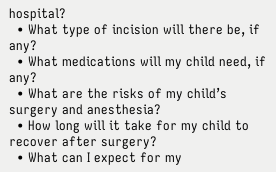hospital?
  • What type of incision will there be, if any?
  • What medications will my child need, if any?
  • What are the risks of my child’s surgery and anesthesia?
  • How long will it take for my child to recover after surgery?
  • What can I expect for my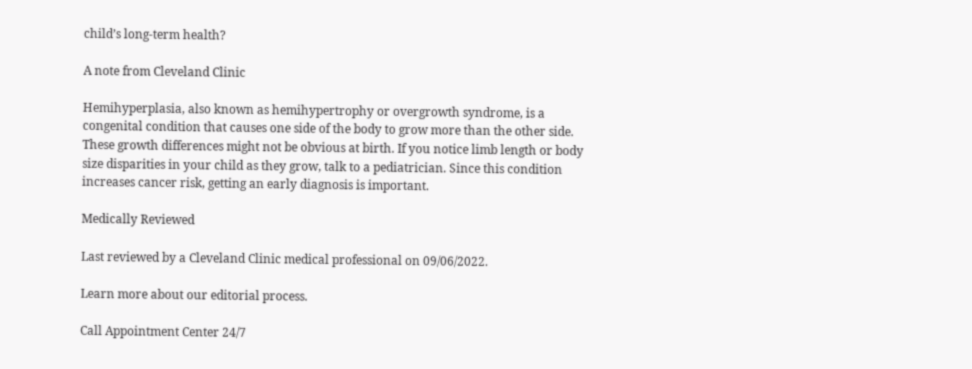child’s long-term health?

A note from Cleveland Clinic

Hemihyperplasia, also known as hemihypertrophy or overgrowth syndrome, is a congenital condition that causes one side of the body to grow more than the other side. These growth differences might not be obvious at birth. If you notice limb length or body size disparities in your child as they grow, talk to a pediatrician. Since this condition increases cancer risk, getting an early diagnosis is important.

Medically Reviewed

Last reviewed by a Cleveland Clinic medical professional on 09/06/2022.

Learn more about our editorial process.

Call Appointment Center 24/7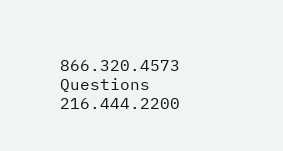866.320.4573
Questions 216.444.2200